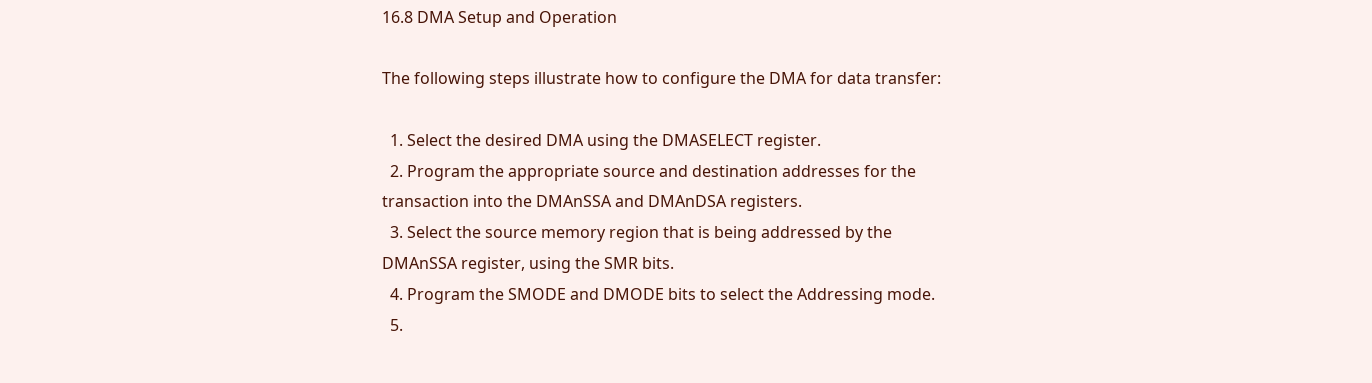16.8 DMA Setup and Operation

The following steps illustrate how to configure the DMA for data transfer:

  1. Select the desired DMA using the DMASELECT register.
  2. Program the appropriate source and destination addresses for the transaction into the DMAnSSA and DMAnDSA registers.
  3. Select the source memory region that is being addressed by the DMAnSSA register, using the SMR bits.
  4. Program the SMODE and DMODE bits to select the Addressing mode.
  5.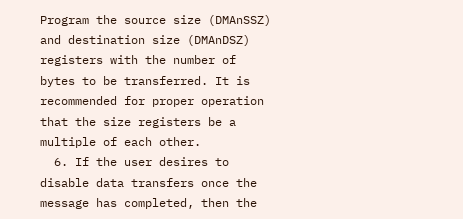Program the source size (DMAnSSZ) and destination size (DMAnDSZ) registers with the number of bytes to be transferred. It is recommended for proper operation that the size registers be a multiple of each other.
  6. If the user desires to disable data transfers once the message has completed, then the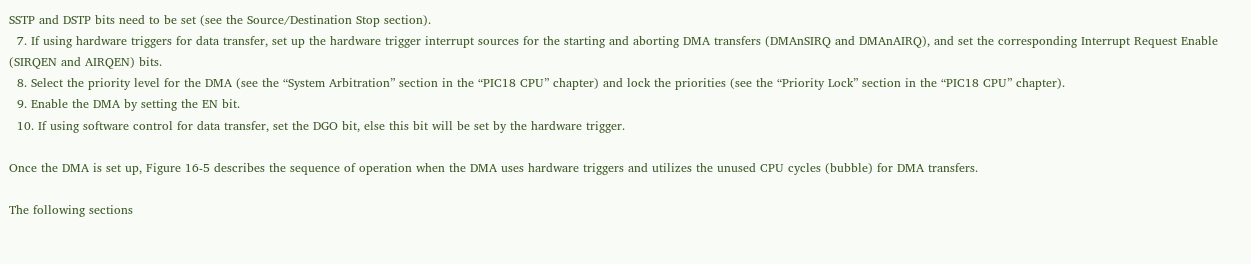SSTP and DSTP bits need to be set (see the Source/Destination Stop section).
  7. If using hardware triggers for data transfer, set up the hardware trigger interrupt sources for the starting and aborting DMA transfers (DMAnSIRQ and DMAnAIRQ), and set the corresponding Interrupt Request Enable (SIRQEN and AIRQEN) bits.
  8. Select the priority level for the DMA (see the “System Arbitration” section in the “PIC18 CPU” chapter) and lock the priorities (see the “Priority Lock” section in the “PIC18 CPU” chapter).
  9. Enable the DMA by setting the EN bit.
  10. If using software control for data transfer, set the DGO bit, else this bit will be set by the hardware trigger.

Once the DMA is set up, Figure 16-5 describes the sequence of operation when the DMA uses hardware triggers and utilizes the unused CPU cycles (bubble) for DMA transfers.

The following sections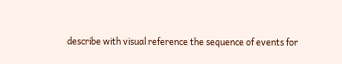describe with visual reference the sequence of events for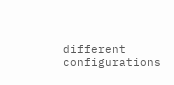different configurations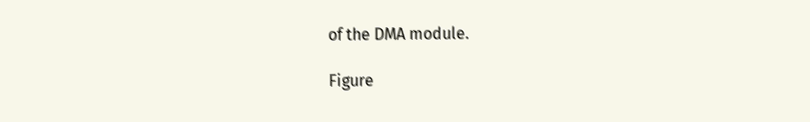of the DMA module.

Figure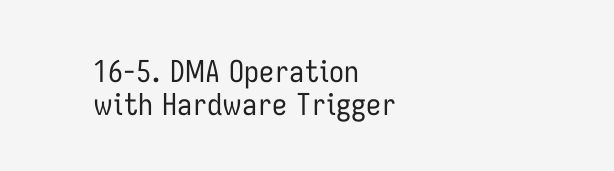16-5. DMA Operation with Hardware Trigger